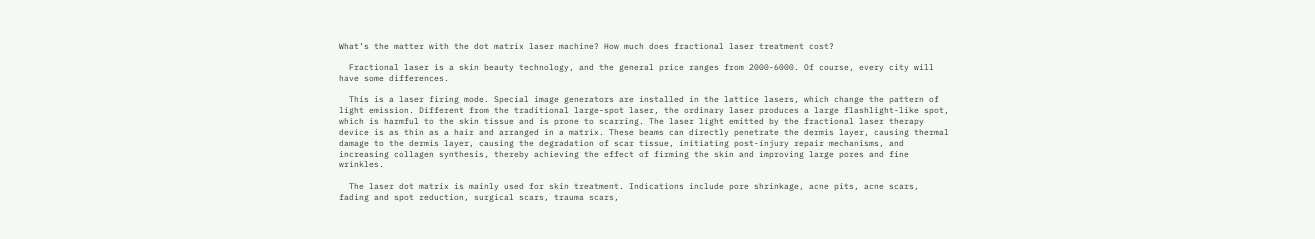What’s the matter with the dot matrix laser machine? How much does fractional laser treatment cost?

  Fractional laser is a skin beauty technology, and the general price ranges from 2000-6000. Of course, every city will have some differences.

  This is a laser firing mode. Special image generators are installed in the lattice lasers, which change the pattern of light emission. Different from the traditional large-spot laser, the ordinary laser produces a large flashlight-like spot, which is harmful to the skin tissue and is prone to scarring. The laser light emitted by the fractional laser therapy device is as thin as a hair and arranged in a matrix. These beams can directly penetrate the dermis layer, causing thermal damage to the dermis layer, causing the degradation of scar tissue, initiating post-injury repair mechanisms, and increasing collagen synthesis, thereby achieving the effect of firming the skin and improving large pores and fine wrinkles.

  The laser dot matrix is mainly used for skin treatment. Indications include pore shrinkage, acne pits, acne scars, fading and spot reduction, surgical scars, trauma scars,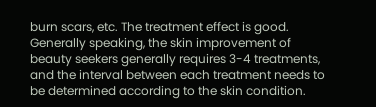burn scars, etc. The treatment effect is good. Generally speaking, the skin improvement of beauty seekers generally requires 3-4 treatments, and the interval between each treatment needs to be determined according to the skin condition.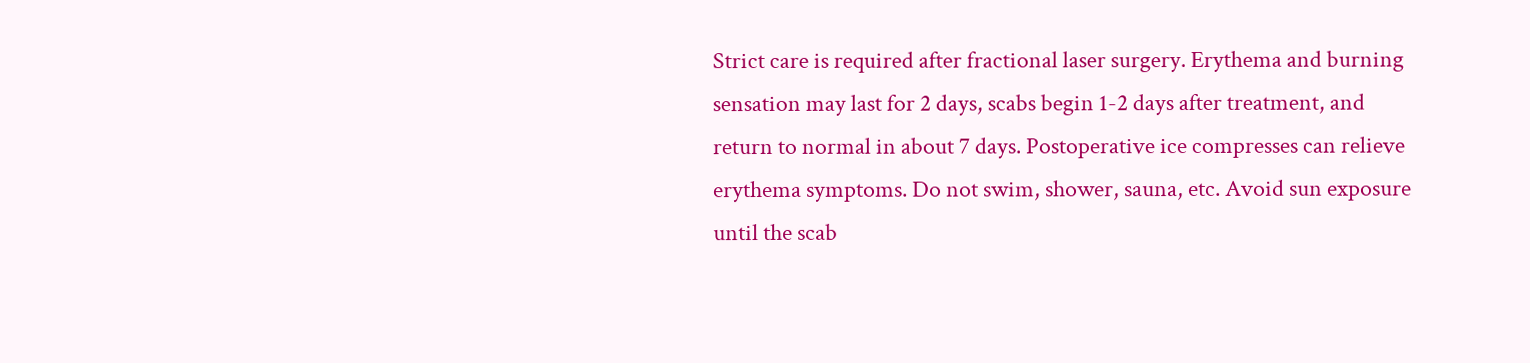Strict care is required after fractional laser surgery. Erythema and burning sensation may last for 2 days, scabs begin 1-2 days after treatment, and return to normal in about 7 days. Postoperative ice compresses can relieve erythema symptoms. Do not swim, shower, sauna, etc. Avoid sun exposure until the scab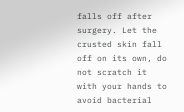falls off after surgery. Let the crusted skin fall off on its own, do not scratch it with your hands to avoid bacterial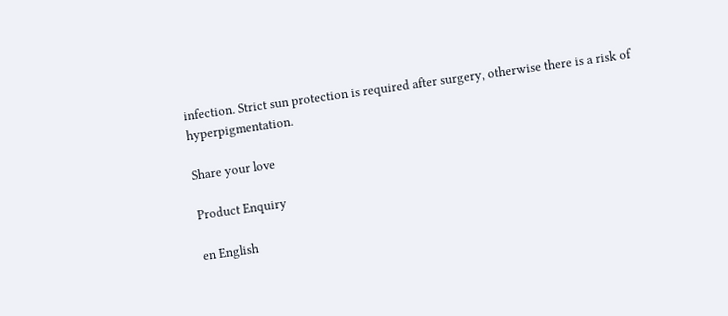infection. Strict sun protection is required after surgery, otherwise there is a risk of hyperpigmentation.

Share your love

Product Enquiry

en English